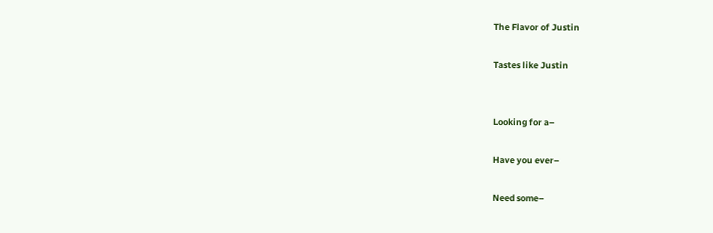The Flavor of Justin

Tastes like Justin


Looking for a–

Have you ever–

Need some–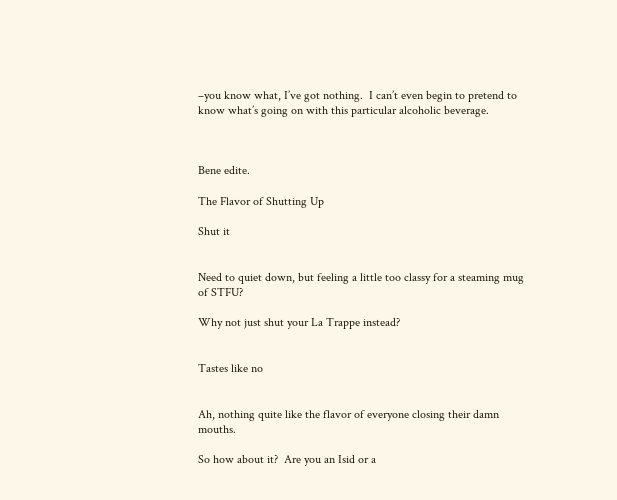–you know what, I’ve got nothing.  I can’t even begin to pretend to know what’s going on with this particular alcoholic beverage.



Bene edite.

The Flavor of Shutting Up

Shut it


Need to quiet down, but feeling a little too classy for a steaming mug of STFU?

Why not just shut your La Trappe instead?


Tastes like no


Ah, nothing quite like the flavor of everyone closing their damn mouths.

So how about it?  Are you an Isid or a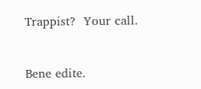Trappist?  Your call.


Bene edite.